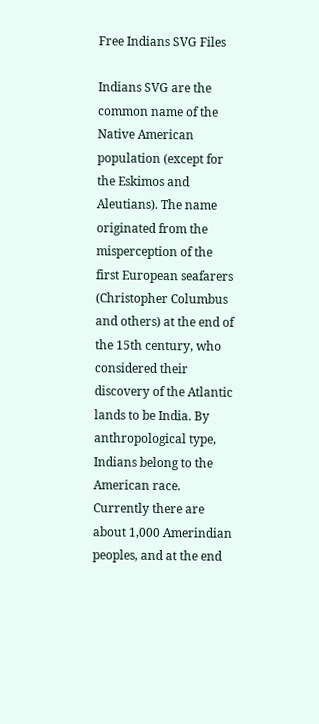Free Indians SVG Files

Indians SVG are the common name of the Native American population (except for the Eskimos and Aleutians). The name originated from the misperception of the first European seafarers (Christopher Columbus and others) at the end of the 15th century, who considered their discovery of the Atlantic lands to be India. By anthropological type, Indians belong to the American race. Currently there are about 1,000 Amerindian peoples, and at the end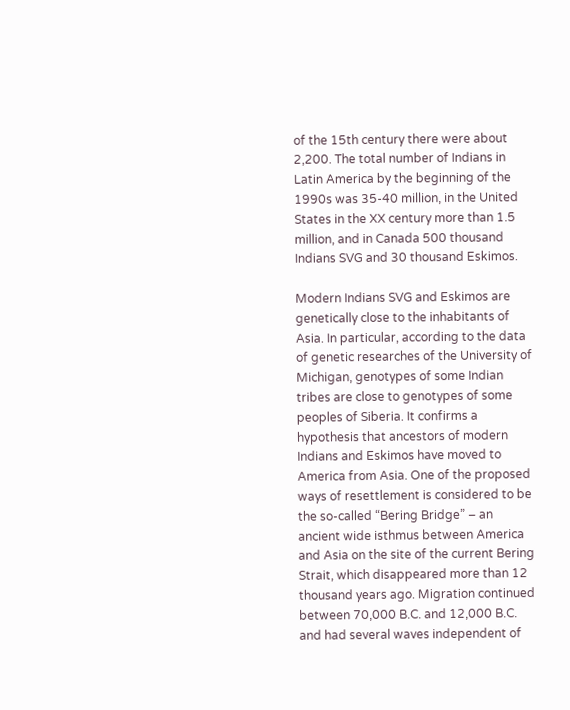of the 15th century there were about 2,200. The total number of Indians in Latin America by the beginning of the 1990s was 35-40 million, in the United States in the XX century more than 1.5 million, and in Canada 500 thousand Indians SVG and 30 thousand Eskimos.

Modern Indians SVG and Eskimos are genetically close to the inhabitants of Asia. In particular, according to the data of genetic researches of the University of Michigan, genotypes of some Indian tribes are close to genotypes of some peoples of Siberia. It confirms a hypothesis that ancestors of modern Indians and Eskimos have moved to America from Asia. One of the proposed ways of resettlement is considered to be the so-called “Bering Bridge” – an ancient wide isthmus between America and Asia on the site of the current Bering Strait, which disappeared more than 12 thousand years ago. Migration continued between 70,000 B.C. and 12,000 B.C. and had several waves independent of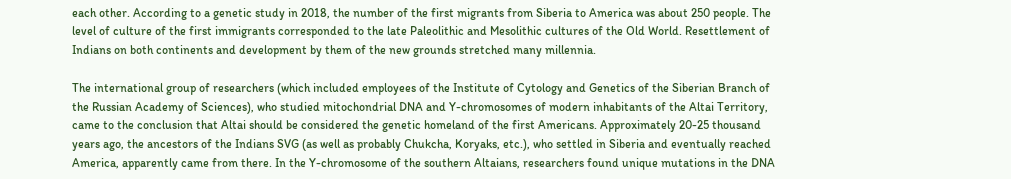each other. According to a genetic study in 2018, the number of the first migrants from Siberia to America was about 250 people. The level of culture of the first immigrants corresponded to the late Paleolithic and Mesolithic cultures of the Old World. Resettlement of Indians on both continents and development by them of the new grounds stretched many millennia.

The international group of researchers (which included employees of the Institute of Cytology and Genetics of the Siberian Branch of the Russian Academy of Sciences), who studied mitochondrial DNA and Y-chromosomes of modern inhabitants of the Altai Territory, came to the conclusion that Altai should be considered the genetic homeland of the first Americans. Approximately 20-25 thousand years ago, the ancestors of the Indians SVG (as well as probably Chukcha, Koryaks, etc.), who settled in Siberia and eventually reached America, apparently came from there. In the Y-chromosome of the southern Altaians, researchers found unique mutations in the DNA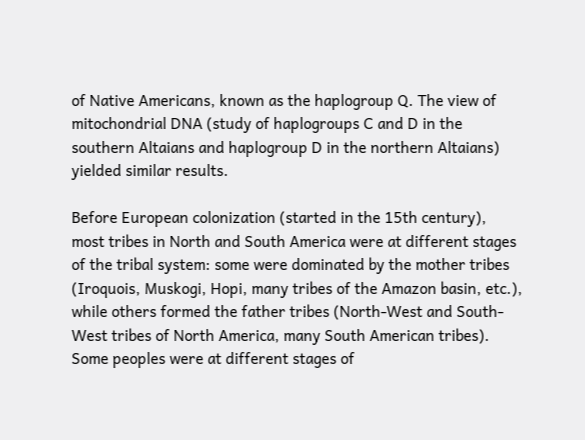of Native Americans, known as the haplogroup Q. The view of mitochondrial DNA (study of haplogroups C and D in the southern Altaians and haplogroup D in the northern Altaians) yielded similar results.

Before European colonization (started in the 15th century), most tribes in North and South America were at different stages of the tribal system: some were dominated by the mother tribes (Iroquois, Muskogi, Hopi, many tribes of the Amazon basin, etc.), while others formed the father tribes (North-West and South-West tribes of North America, many South American tribes). Some peoples were at different stages of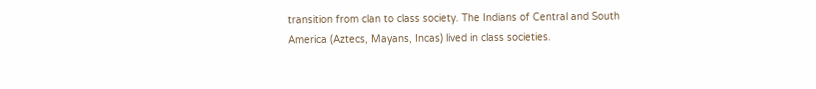transition from clan to class society. The Indians of Central and South America (Aztecs, Mayans, Incas) lived in class societies.